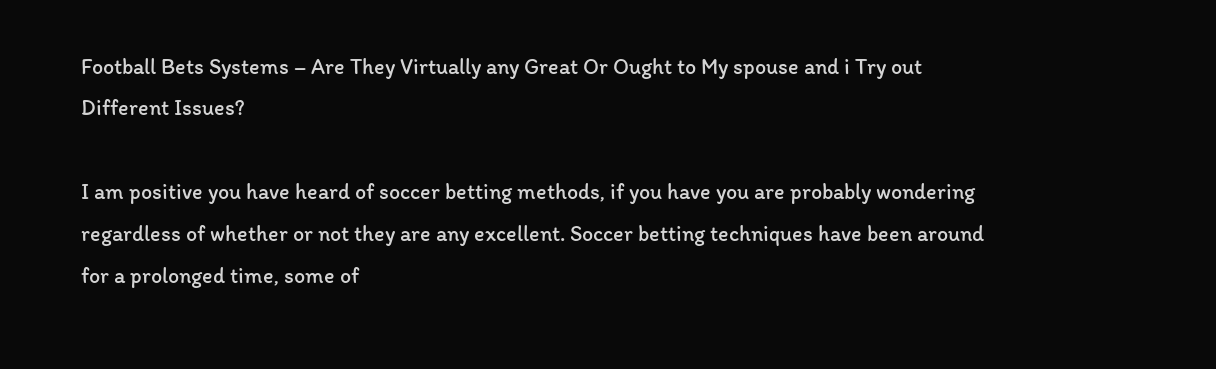Football Bets Systems – Are They Virtually any Great Or Ought to My spouse and i Try out Different Issues?

I am positive you have heard of soccer betting methods, if you have you are probably wondering regardless of whether or not they are any excellent. Soccer betting techniques have been around for a prolonged time, some of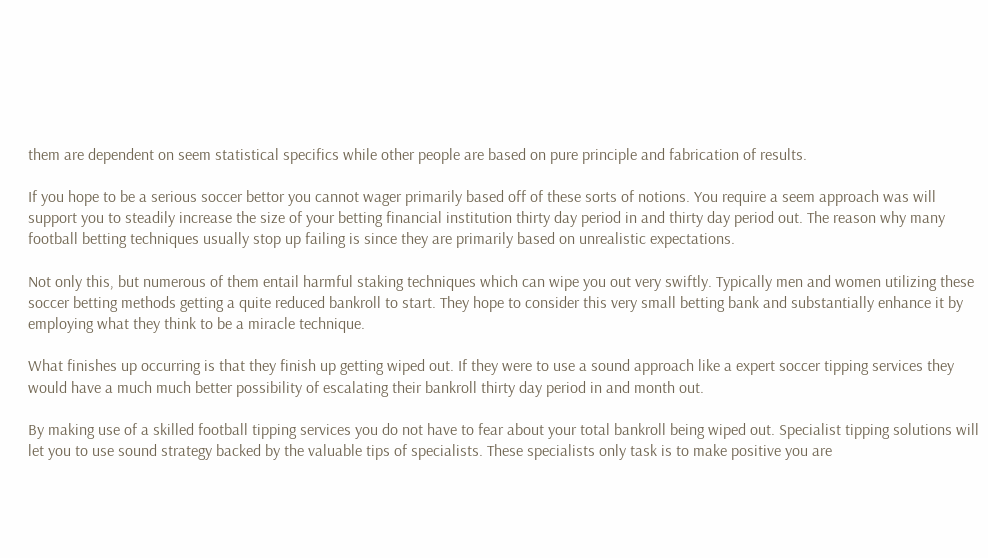them are dependent on seem statistical specifics while other people are based on pure principle and fabrication of results.

If you hope to be a serious soccer bettor you cannot wager primarily based off of these sorts of notions. You require a seem approach was will support you to steadily increase the size of your betting financial institution thirty day period in and thirty day period out. The reason why many football betting techniques usually stop up failing is since they are primarily based on unrealistic expectations.

Not only this, but numerous of them entail harmful staking techniques which can wipe you out very swiftly. Typically men and women utilizing these soccer betting methods getting a quite reduced bankroll to start. They hope to consider this very small betting bank and substantially enhance it by employing what they think to be a miracle technique.

What finishes up occurring is that they finish up getting wiped out. If they were to use a sound approach like a expert soccer tipping services they would have a much much better possibility of escalating their bankroll thirty day period in and month out.

By making use of a skilled football tipping services you do not have to fear about your total bankroll being wiped out. Specialist tipping solutions will let you to use sound strategy backed by the valuable tips of specialists. These specialists only task is to make positive you are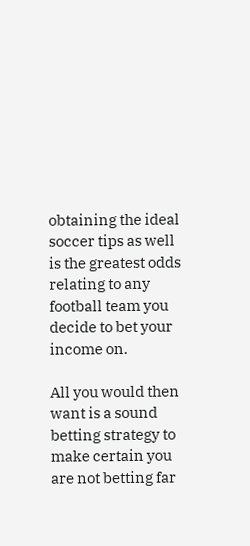obtaining the ideal soccer tips as well is the greatest odds relating to any football team you decide to bet your income on.

All you would then want is a sound betting strategy to make certain you are not betting far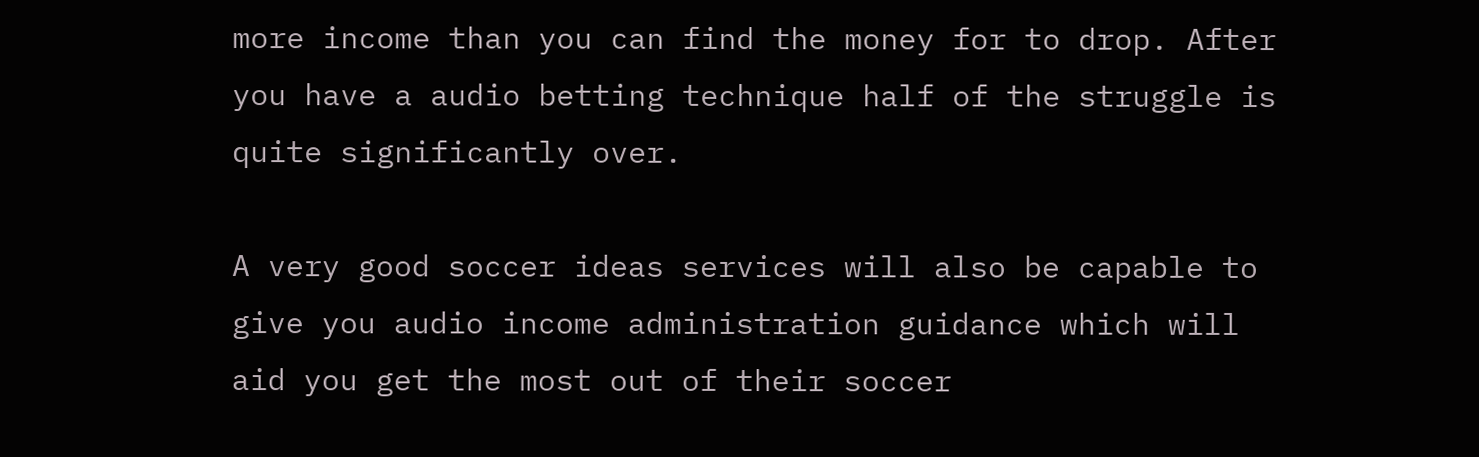more income than you can find the money for to drop. After you have a audio betting technique half of the struggle is quite significantly over.

A very good soccer ideas services will also be capable to give you audio income administration guidance which will aid you get the most out of their soccer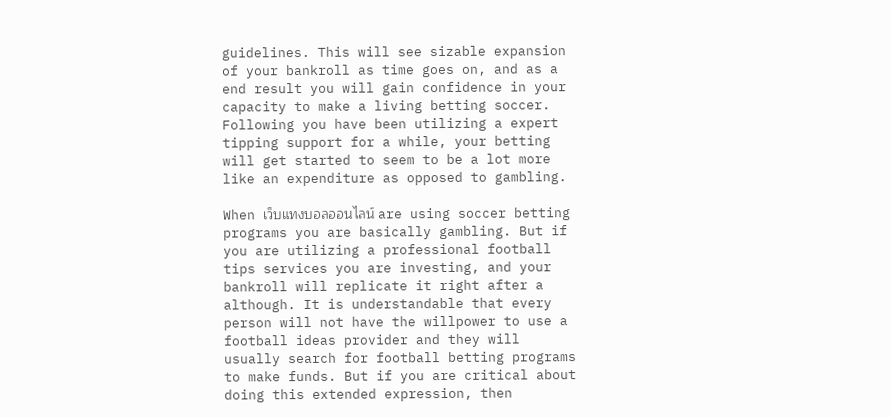guidelines. This will see sizable expansion of your bankroll as time goes on, and as a end result you will gain confidence in your capacity to make a living betting soccer. Following you have been utilizing a expert tipping support for a while, your betting will get started to seem to be a lot more like an expenditure as opposed to gambling.

When เว็บแทงบอลออนไลน์ are using soccer betting programs you are basically gambling. But if you are utilizing a professional football tips services you are investing, and your bankroll will replicate it right after a although. It is understandable that every person will not have the willpower to use a football ideas provider and they will usually search for football betting programs to make funds. But if you are critical about doing this extended expression, then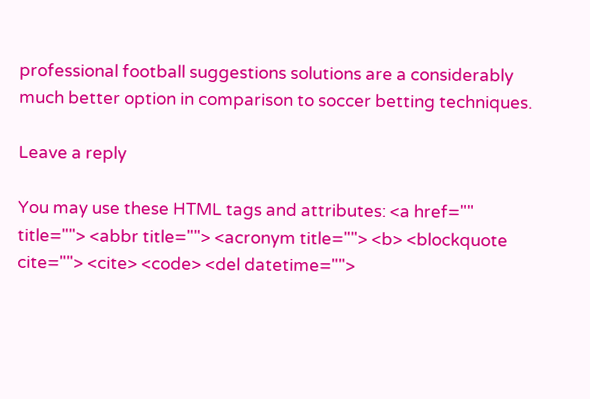professional football suggestions solutions are a considerably much better option in comparison to soccer betting techniques.

Leave a reply

You may use these HTML tags and attributes: <a href="" title=""> <abbr title=""> <acronym title=""> <b> <blockquote cite=""> <cite> <code> <del datetime="">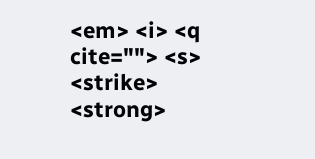<em> <i> <q cite=""> <s> <strike> <strong>